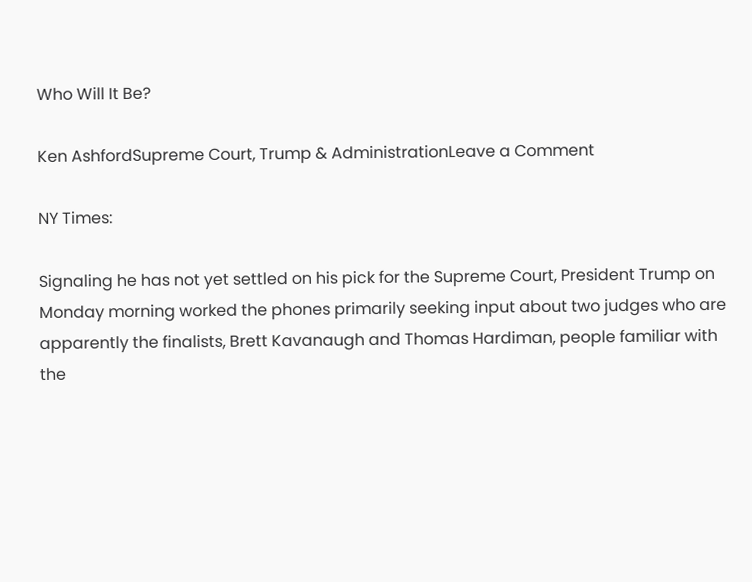Who Will It Be?

Ken AshfordSupreme Court, Trump & AdministrationLeave a Comment

NY Times:

Signaling he has not yet settled on his pick for the Supreme Court, President Trump on Monday morning worked the phones primarily seeking input about two judges who are apparently the finalists, Brett Kavanaugh and Thomas Hardiman, people familiar with the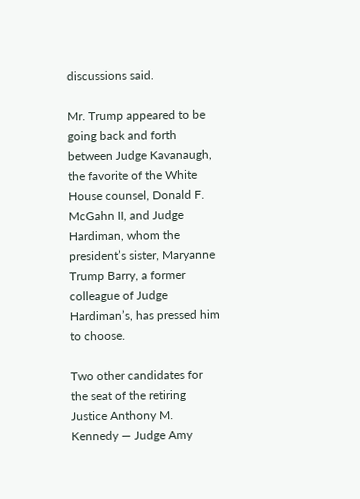discussions said.

Mr. Trump appeared to be going back and forth between Judge Kavanaugh, the favorite of the White House counsel, Donald F. McGahn II, and Judge Hardiman, whom the president’s sister, Maryanne Trump Barry, a former colleague of Judge Hardiman’s, has pressed him to choose.

Two other candidates for the seat of the retiring Justice Anthony M. Kennedy — Judge Amy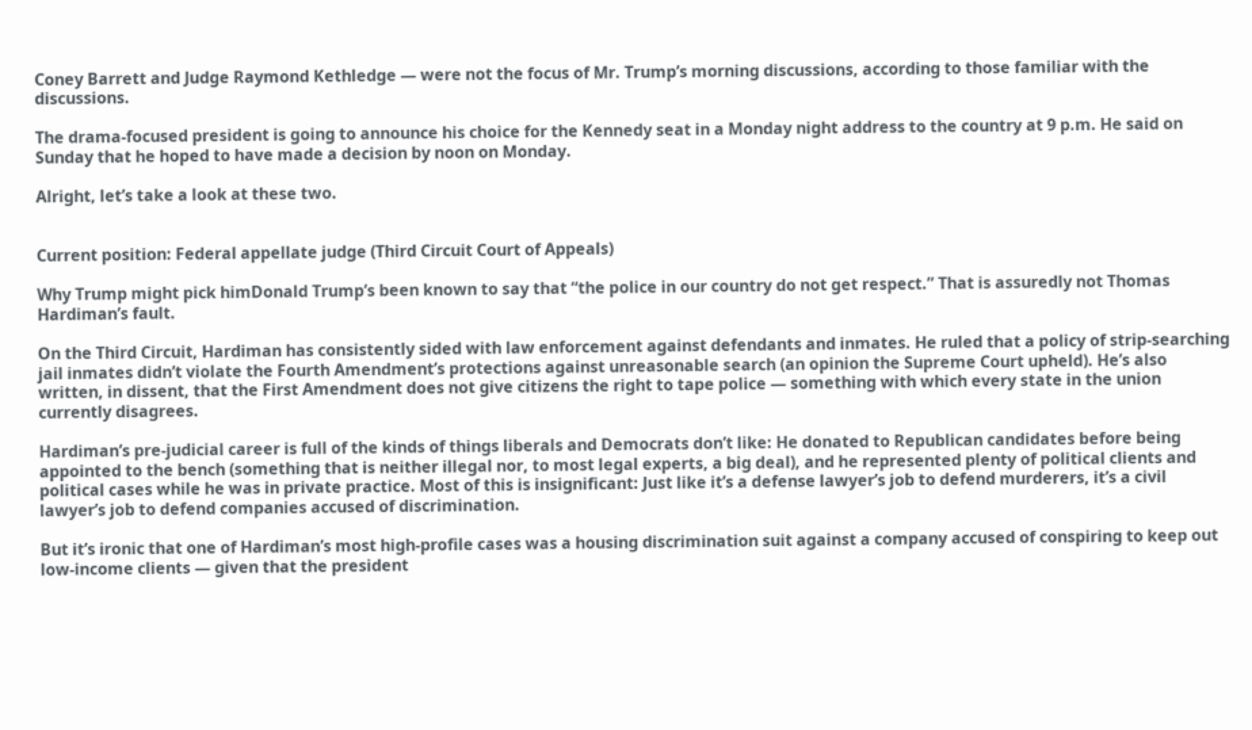Coney Barrett and Judge Raymond Kethledge — were not the focus of Mr. Trump’s morning discussions, according to those familiar with the discussions.

The drama-focused president is going to announce his choice for the Kennedy seat in a Monday night address to the country at 9 p.m. He said on Sunday that he hoped to have made a decision by noon on Monday.

Alright, let’s take a look at these two.


Current position: Federal appellate judge (Third Circuit Court of Appeals)

Why Trump might pick himDonald Trump’s been known to say that “the police in our country do not get respect.” That is assuredly not Thomas Hardiman’s fault.

On the Third Circuit, Hardiman has consistently sided with law enforcement against defendants and inmates. He ruled that a policy of strip-searching jail inmates didn’t violate the Fourth Amendment’s protections against unreasonable search (an opinion the Supreme Court upheld). He’s also written, in dissent, that the First Amendment does not give citizens the right to tape police — something with which every state in the union currently disagrees.

Hardiman’s pre-judicial career is full of the kinds of things liberals and Democrats don’t like: He donated to Republican candidates before being appointed to the bench (something that is neither illegal nor, to most legal experts, a big deal), and he represented plenty of political clients and political cases while he was in private practice. Most of this is insignificant: Just like it’s a defense lawyer’s job to defend murderers, it’s a civil lawyer’s job to defend companies accused of discrimination.

But it’s ironic that one of Hardiman’s most high-profile cases was a housing discrimination suit against a company accused of conspiring to keep out low-income clients — given that the president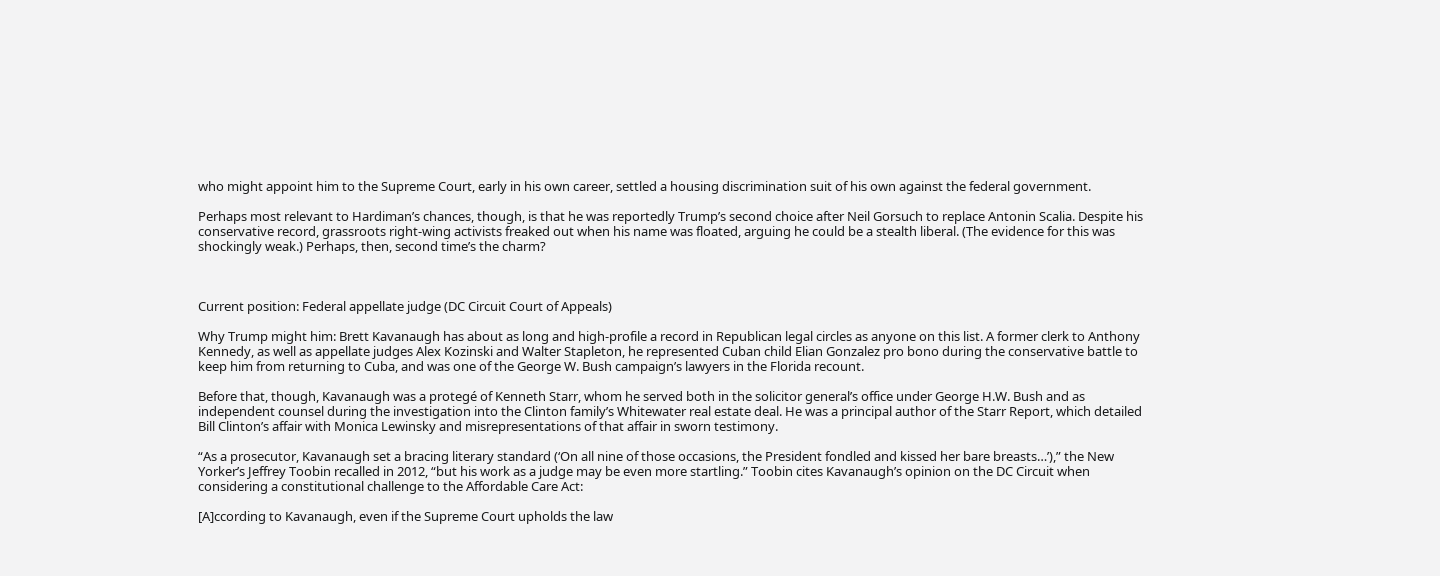who might appoint him to the Supreme Court, early in his own career, settled a housing discrimination suit of his own against the federal government.

Perhaps most relevant to Hardiman’s chances, though, is that he was reportedly Trump’s second choice after Neil Gorsuch to replace Antonin Scalia. Despite his conservative record, grassroots right-wing activists freaked out when his name was floated, arguing he could be a stealth liberal. (The evidence for this was shockingly weak.) Perhaps, then, second time’s the charm?



Current position: Federal appellate judge (DC Circuit Court of Appeals)

Why Trump might him: Brett Kavanaugh has about as long and high-profile a record in Republican legal circles as anyone on this list. A former clerk to Anthony Kennedy, as well as appellate judges Alex Kozinski and Walter Stapleton, he represented Cuban child Elian Gonzalez pro bono during the conservative battle to keep him from returning to Cuba, and was one of the George W. Bush campaign’s lawyers in the Florida recount.

Before that, though, Kavanaugh was a protegé of Kenneth Starr, whom he served both in the solicitor general’s office under George H.W. Bush and as independent counsel during the investigation into the Clinton family’s Whitewater real estate deal. He was a principal author of the Starr Report, which detailed Bill Clinton’s affair with Monica Lewinsky and misrepresentations of that affair in sworn testimony.

“As a prosecutor, Kavanaugh set a bracing literary standard (‘On all nine of those occasions, the President fondled and kissed her bare breasts…’),” the New Yorker’s Jeffrey Toobin recalled in 2012, “but his work as a judge may be even more startling.” Toobin cites Kavanaugh’s opinion on the DC Circuit when considering a constitutional challenge to the Affordable Care Act:

[A]ccording to Kavanaugh, even if the Supreme Court upholds the law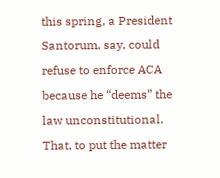this spring, a President Santorum, say, could refuse to enforce ACA because he “deems” the law unconstitutional. That, to put the matter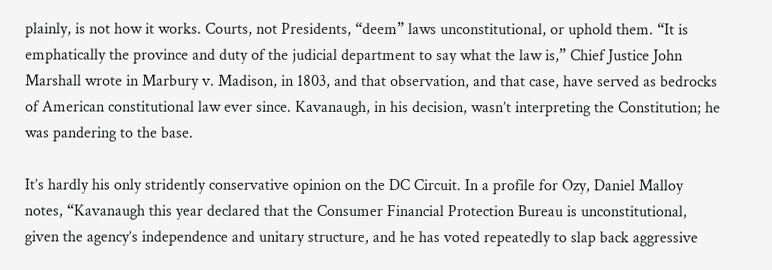plainly, is not how it works. Courts, not Presidents, “deem” laws unconstitutional, or uphold them. “It is emphatically the province and duty of the judicial department to say what the law is,” Chief Justice John Marshall wrote in Marbury v. Madison, in 1803, and that observation, and that case, have served as bedrocks of American constitutional law ever since. Kavanaugh, in his decision, wasn’t interpreting the Constitution; he was pandering to the base.

It’s hardly his only stridently conservative opinion on the DC Circuit. In a profile for Ozy, Daniel Malloy notes, “Kavanaugh this year declared that the Consumer Financial Protection Bureau is unconstitutional, given the agency’s independence and unitary structure, and he has voted repeatedly to slap back aggressive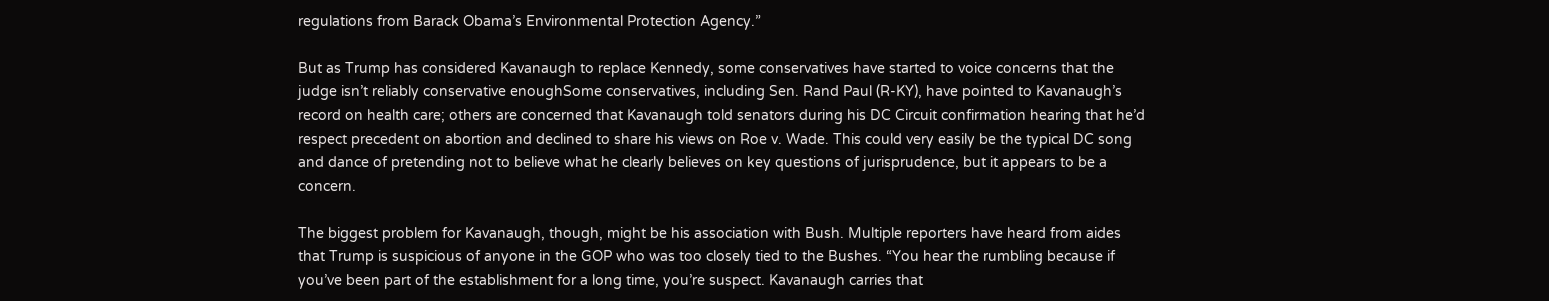regulations from Barack Obama’s Environmental Protection Agency.”

But as Trump has considered Kavanaugh to replace Kennedy, some conservatives have started to voice concerns that the judge isn’t reliably conservative enoughSome conservatives, including Sen. Rand Paul (R-KY), have pointed to Kavanaugh’s record on health care; others are concerned that Kavanaugh told senators during his DC Circuit confirmation hearing that he’d respect precedent on abortion and declined to share his views on Roe v. Wade. This could very easily be the typical DC song and dance of pretending not to believe what he clearly believes on key questions of jurisprudence, but it appears to be a concern.

The biggest problem for Kavanaugh, though, might be his association with Bush. Multiple reporters have heard from aides that Trump is suspicious of anyone in the GOP who was too closely tied to the Bushes. “You hear the rumbling because if you’ve been part of the establishment for a long time, you’re suspect. Kavanaugh carries that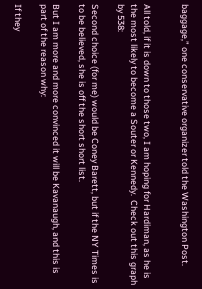baggage,” one conservative organizer told the Washington Post.


All told, if it is down to those two, I am hoping for Hardiman, as he is the most likely to become a Souter or Kennedy.  Check out this graph by 538:

Second choice (for me) would be Coney Barett, but if the NY Times is to be believed, she is off the short short list.

But I am more and more convinced it will be Kavanaugh, and this is part of the reason why:

If they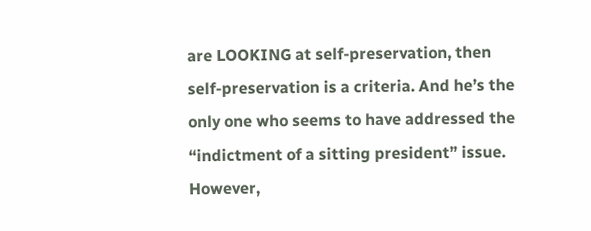are LOOKING at self-preservation, then self-preservation is a criteria. And he’s the only one who seems to have addressed the “indictment of a sitting president” issue.  However,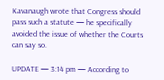Kavanaugh wrote that Congress should pass such a statute — he specifically avoided the issue of whether the Courts can say so.

UPDATE — 3:14 pm — According to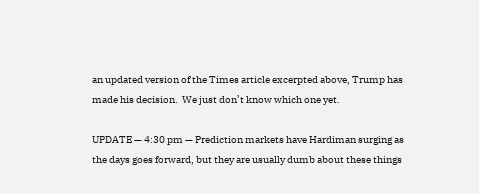an updated version of the Times article excerpted above, Trump has made his decision.  We just don’t know which one yet.

UPDATE — 4:30 pm — Prediction markets have Hardiman surging as the days goes forward, but they are usually dumb about these things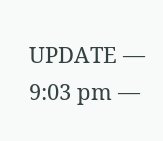UPDATE — 9:03 pm —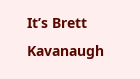It’s Brett Kavanaugh